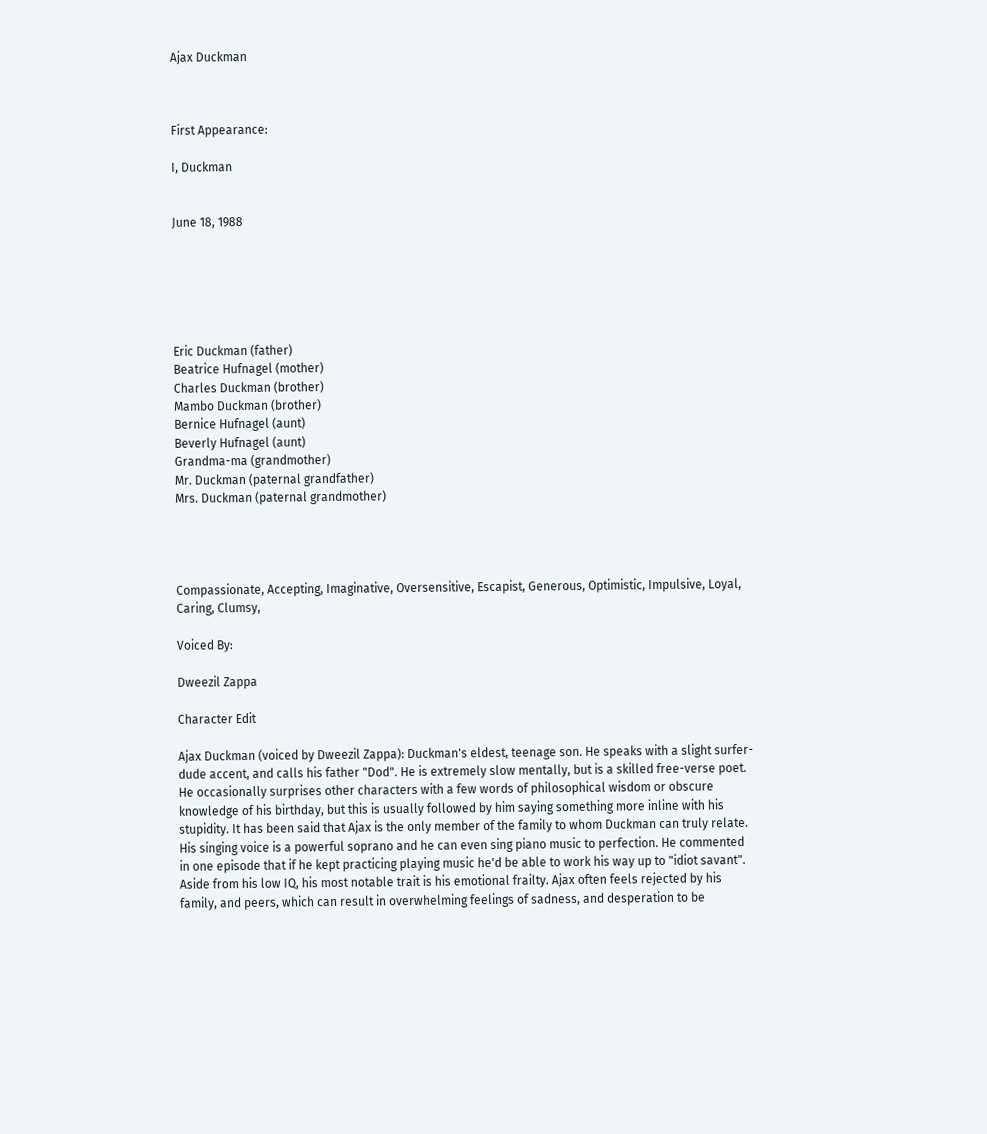Ajax Duckman



First Appearance:

I, Duckman


June 18, 1988






Eric Duckman (father)
Beatrice Hufnagel (mother)
Charles Duckman (brother)
Mambo Duckman (brother)
Bernice Hufnagel (aunt)
Beverly Hufnagel (aunt)
Grandma-ma (grandmother)
Mr. Duckman (paternal grandfather)
Mrs. Duckman (paternal grandmother)




Compassionate, Accepting, Imaginative, Oversensitive, Escapist, Generous, Optimistic, Impulsive, Loyal, Caring, Clumsy,

Voiced By:

Dweezil Zappa

Character Edit

Ajax Duckman (voiced by Dweezil Zappa): Duckman's eldest, teenage son. He speaks with a slight surfer-dude accent, and calls his father "Dod". He is extremely slow mentally, but is a skilled free-verse poet. He occasionally surprises other characters with a few words of philosophical wisdom or obscure knowledge of his birthday, but this is usually followed by him saying something more inline with his stupidity. It has been said that Ajax is the only member of the family to whom Duckman can truly relate. His singing voice is a powerful soprano and he can even sing piano music to perfection. He commented in one episode that if he kept practicing playing music he'd be able to work his way up to "idiot savant". Aside from his low IQ, his most notable trait is his emotional frailty. Ajax often feels rejected by his family, and peers, which can result in overwhelming feelings of sadness, and desperation to be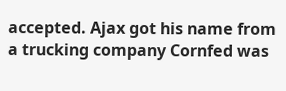accepted. Ajax got his name from a trucking company Cornfed was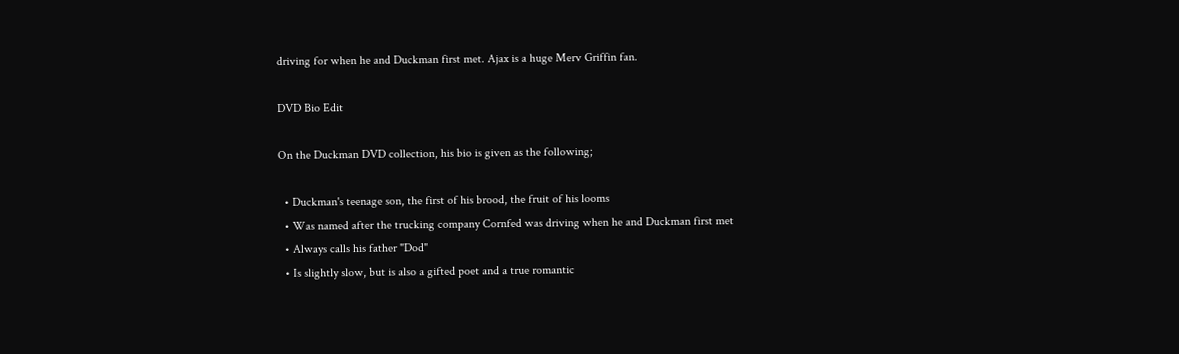driving for when he and Duckman first met. Ajax is a huge Merv Griffin fan.

DVD Bio Edit

On the Duckman DVD collection, his bio is given as the following;

  • Duckman's teenage son, the first of his brood, the fruit of his looms
  • Was named after the trucking company Cornfed was driving when he and Duckman first met
  • Always calls his father "Dod"
  • Is slightly slow, but is also a gifted poet and a true romantic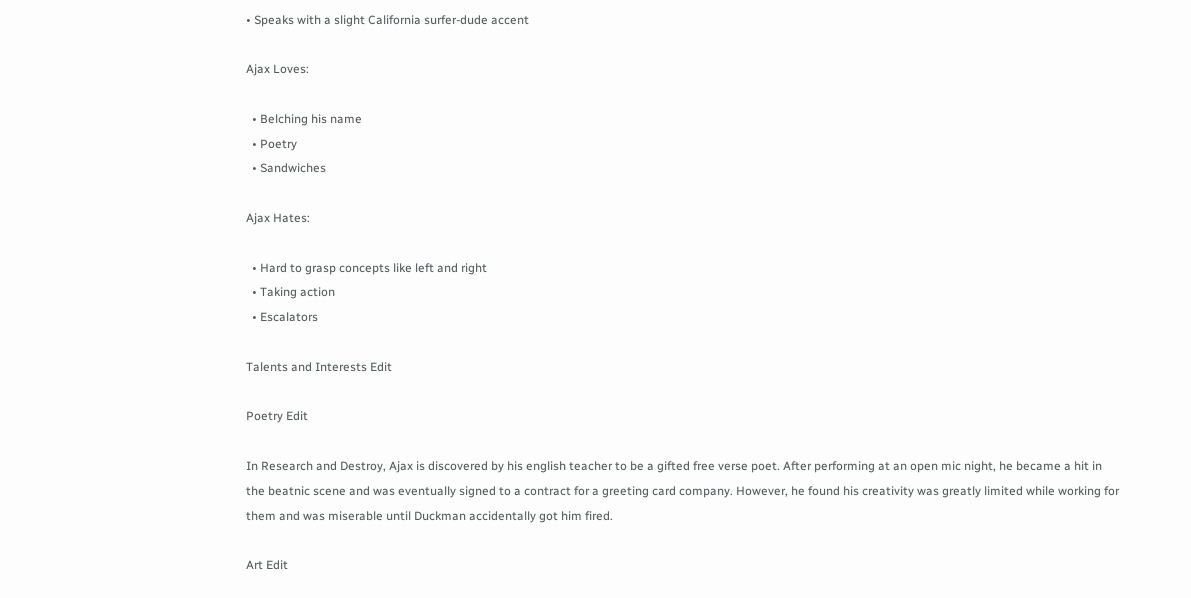• Speaks with a slight California surfer-dude accent

Ajax Loves:

  • Belching his name
  • Poetry
  • Sandwiches

Ajax Hates:

  • Hard to grasp concepts like left and right
  • Taking action
  • Escalators

Talents and Interests Edit

Poetry Edit

In Research and Destroy, Ajax is discovered by his english teacher to be a gifted free verse poet. After performing at an open mic night, he became a hit in the beatnic scene and was eventually signed to a contract for a greeting card company. However, he found his creativity was greatly limited while working for them and was miserable until Duckman accidentally got him fired.

Art Edit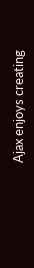Ajax enjoys creating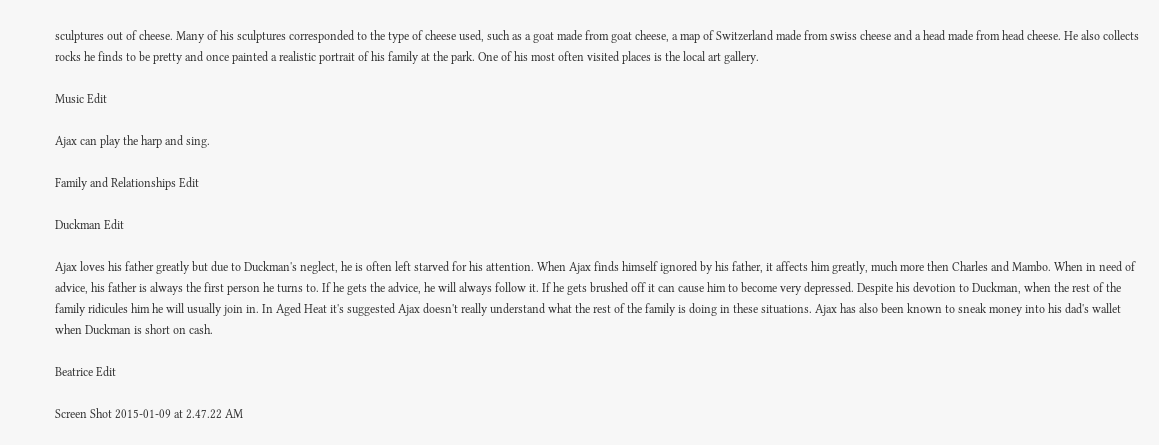sculptures out of cheese. Many of his sculptures corresponded to the type of cheese used, such as a goat made from goat cheese, a map of Switzerland made from swiss cheese and a head made from head cheese. He also collects rocks he finds to be pretty and once painted a realistic portrait of his family at the park. One of his most often visited places is the local art gallery.

Music Edit

Ajax can play the harp and sing.

Family and Relationships Edit

Duckman Edit

Ajax loves his father greatly but due to Duckman's neglect, he is often left starved for his attention. When Ajax finds himself ignored by his father, it affects him greatly, much more then Charles and Mambo. When in need of advice, his father is always the first person he turns to. If he gets the advice, he will always follow it. If he gets brushed off it can cause him to become very depressed. Despite his devotion to Duckman, when the rest of the family ridicules him he will usually join in. In Aged Heat it's suggested Ajax doesn't really understand what the rest of the family is doing in these situations. Ajax has also been known to sneak money into his dad's wallet when Duckman is short on cash.

Beatrice Edit

Screen Shot 2015-01-09 at 2.47.22 AM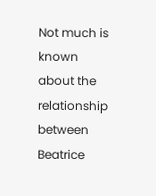Not much is known about the relationship between Beatrice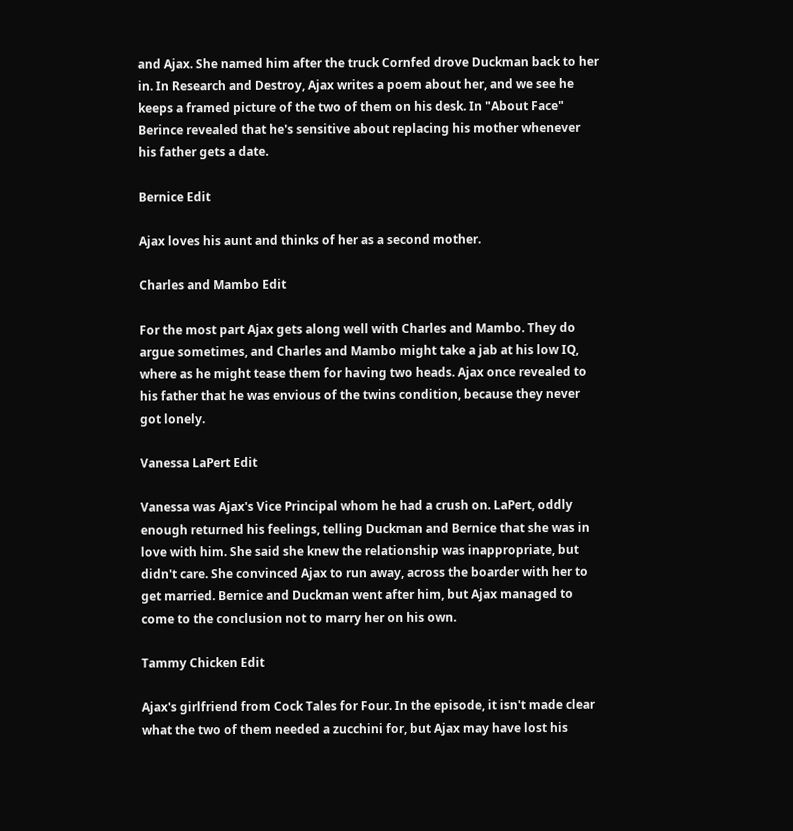and Ajax. She named him after the truck Cornfed drove Duckman back to her in. In Research and Destroy, Ajax writes a poem about her, and we see he keeps a framed picture of the two of them on his desk. In "About Face" Berince revealed that he's sensitive about replacing his mother whenever his father gets a date.

Bernice Edit

Ajax loves his aunt and thinks of her as a second mother.

Charles and Mambo Edit

For the most part Ajax gets along well with Charles and Mambo. They do argue sometimes, and Charles and Mambo might take a jab at his low IQ, where as he might tease them for having two heads. Ajax once revealed to his father that he was envious of the twins condition, because they never got lonely.

Vanessa LaPert Edit

Vanessa was Ajax's Vice Principal whom he had a crush on. LaPert, oddly enough returned his feelings, telling Duckman and Bernice that she was in love with him. She said she knew the relationship was inappropriate, but didn't care. She convinced Ajax to run away, across the boarder with her to get married. Bernice and Duckman went after him, but Ajax managed to come to the conclusion not to marry her on his own.

Tammy Chicken Edit

Ajax's girlfriend from Cock Tales for Four. In the episode, it isn't made clear what the two of them needed a zucchini for, but Ajax may have lost his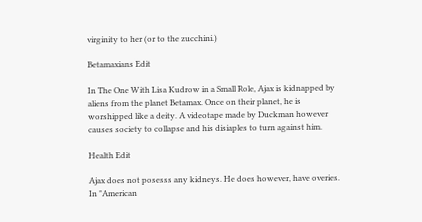virginity to her (or to the zucchini.)

Betamaxians Edit

In The One With Lisa Kudrow in a Small Role, Ajax is kidnapped by aliens from the planet Betamax. Once on their planet, he is worshipped like a deity. A videotape made by Duckman however causes society to collapse and his disiaples to turn against him.

Health Edit

Ajax does not posesss any kidneys. He does however, have overies. In "American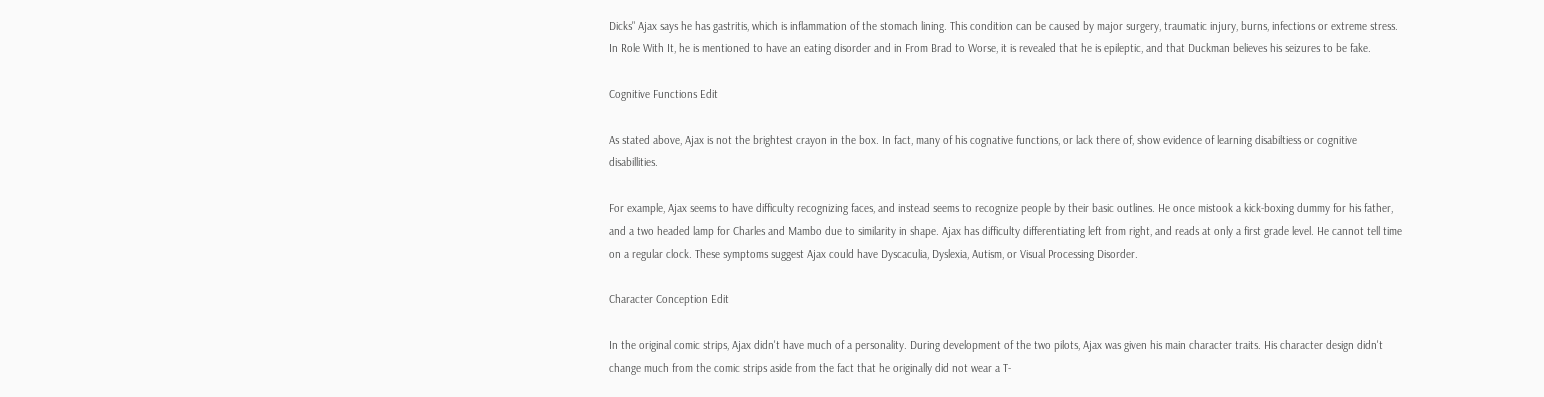Dicks" Ajax says he has gastritis, which is inflammation of the stomach lining. This condition can be caused by major surgery, traumatic injury, burns, infections or extreme stress. In Role With It, he is mentioned to have an eating disorder and in From Brad to Worse, it is revealed that he is epileptic, and that Duckman believes his seizures to be fake.

Cognitive Functions Edit

As stated above, Ajax is not the brightest crayon in the box. In fact, many of his cognative functions, or lack there of, show evidence of learning disabiltiess or cognitive disabillities.

For example, Ajax seems to have difficulty recognizing faces, and instead seems to recognize people by their basic outlines. He once mistook a kick-boxing dummy for his father, and a two headed lamp for Charles and Mambo due to similarity in shape. Ajax has difficulty differentiating left from right, and reads at only a first grade level. He cannot tell time on a regular clock. These symptoms suggest Ajax could have Dyscaculia, Dyslexia, Autism, or Visual Processing Disorder.

Character Conception Edit

In the original comic strips, Ajax didn't have much of a personality. During development of the two pilots, Ajax was given his main character traits. His character design didn't change much from the comic strips aside from the fact that he originally did not wear a T-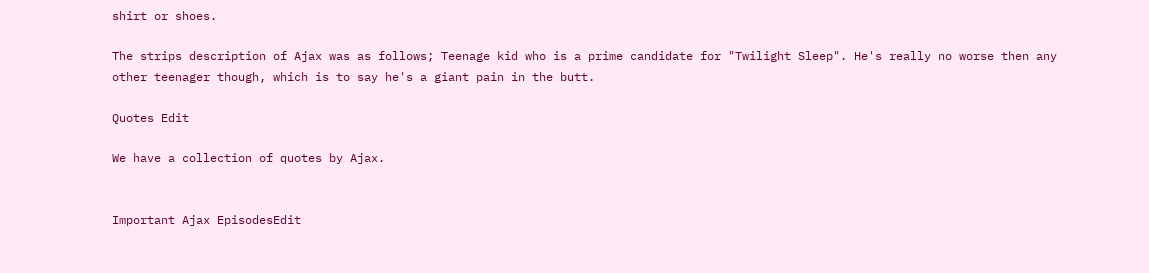shirt or shoes.

The strips description of Ajax was as follows; Teenage kid who is a prime candidate for "Twilight Sleep". He's really no worse then any other teenager though, which is to say he's a giant pain in the butt.

Quotes Edit

We have a collection of quotes by Ajax.


Important Ajax EpisodesEdit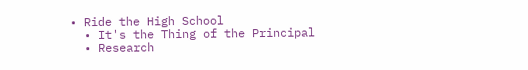• Ride the High School
  • It's the Thing of the Principal
  • Research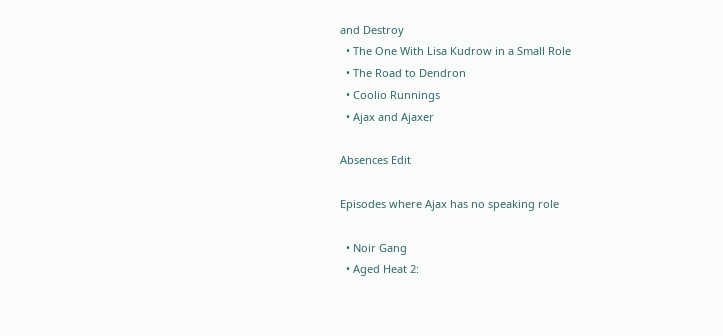and Destroy
  • The One With Lisa Kudrow in a Small Role
  • The Road to Dendron
  • Coolio Runnings
  • Ajax and Ajaxer

Absences Edit

Episodes where Ajax has no speaking role

  • Noir Gang
  • Aged Heat 2: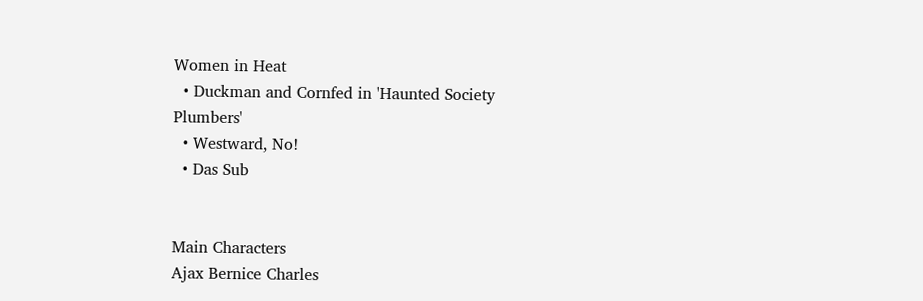Women in Heat
  • Duckman and Cornfed in 'Haunted Society Plumbers'
  • Westward, No!
  • Das Sub


Main Characters
Ajax Bernice Charles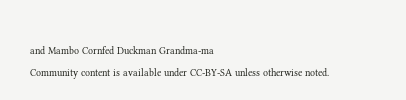and Mambo Cornfed Duckman Grandma-ma
Community content is available under CC-BY-SA unless otherwise noted.